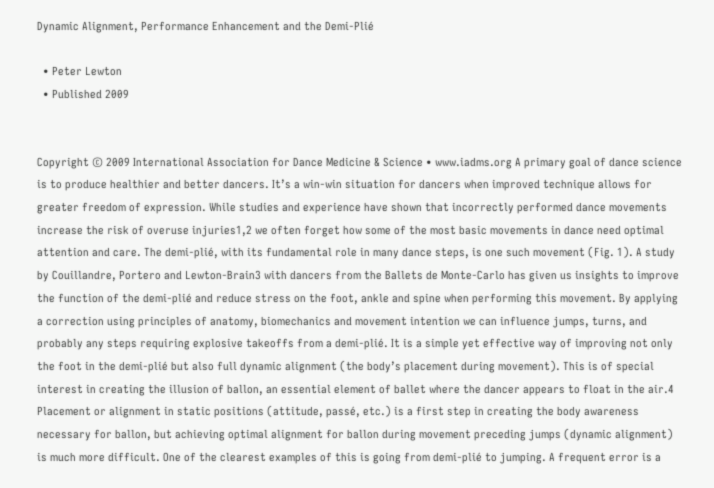Dynamic Alignment, Performance Enhancement and the Demi-Plié

  • Peter Lewton
  • Published 2009


Copyright © 2009 International Association for Dance Medicine & Science • www.iadms.org A primary goal of dance science is to produce healthier and better dancers. It’s a win-win situation for dancers when improved technique allows for greater freedom of expression. While studies and experience have shown that incorrectly performed dance movements increase the risk of overuse injuries1,2 we often forget how some of the most basic movements in dance need optimal attention and care. The demi-plié, with its fundamental role in many dance steps, is one such movement (Fig. 1). A study by Couillandre, Portero and Lewton-Brain3 with dancers from the Ballets de Monte-Carlo has given us insights to improve the function of the demi-plié and reduce stress on the foot, ankle and spine when performing this movement. By applying a correction using principles of anatomy, biomechanics and movement intention we can influence jumps, turns, and probably any steps requiring explosive takeoffs from a demi-plié. It is a simple yet effective way of improving not only the foot in the demi-plié but also full dynamic alignment (the body’s placement during movement). This is of special interest in creating the illusion of ballon, an essential element of ballet where the dancer appears to float in the air.4 Placement or alignment in static positions (attitude, passé, etc.) is a first step in creating the body awareness necessary for ballon, but achieving optimal alignment for ballon during movement preceding jumps (dynamic alignment) is much more difficult. One of the clearest examples of this is going from demi-plié to jumping. A frequent error is a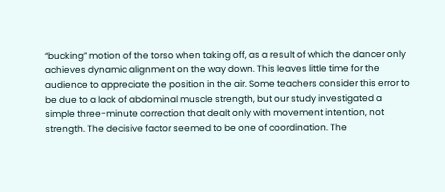“bucking” motion of the torso when taking off, as a result of which the dancer only achieves dynamic alignment on the way down. This leaves little time for the audience to appreciate the position in the air. Some teachers consider this error to be due to a lack of abdominal muscle strength, but our study investigated a simple three-minute correction that dealt only with movement intention, not strength. The decisive factor seemed to be one of coordination. The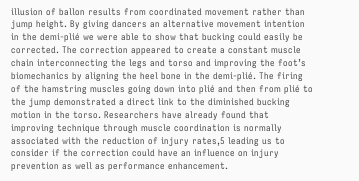illusion of ballon results from coordinated movement rather than jump height. By giving dancers an alternative movement intention in the demi-plié we were able to show that bucking could easily be corrected. The correction appeared to create a constant muscle chain interconnecting the legs and torso and improving the foot’s biomechanics by aligning the heel bone in the demi-plié. The firing of the hamstring muscles going down into plié and then from plié to the jump demonstrated a direct link to the diminished bucking motion in the torso. Researchers have already found that improving technique through muscle coordination is normally associated with the reduction of injury rates,5 leading us to consider if the correction could have an influence on injury prevention as well as performance enhancement.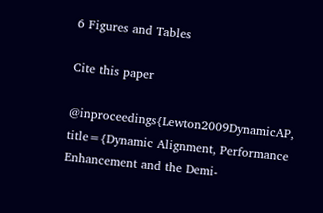6 Figures and Tables

Cite this paper

@inproceedings{Lewton2009DynamicAP, title={Dynamic Alignment, Performance Enhancement and the Demi-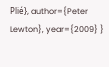Plié}, author={Peter Lewton}, year={2009} }